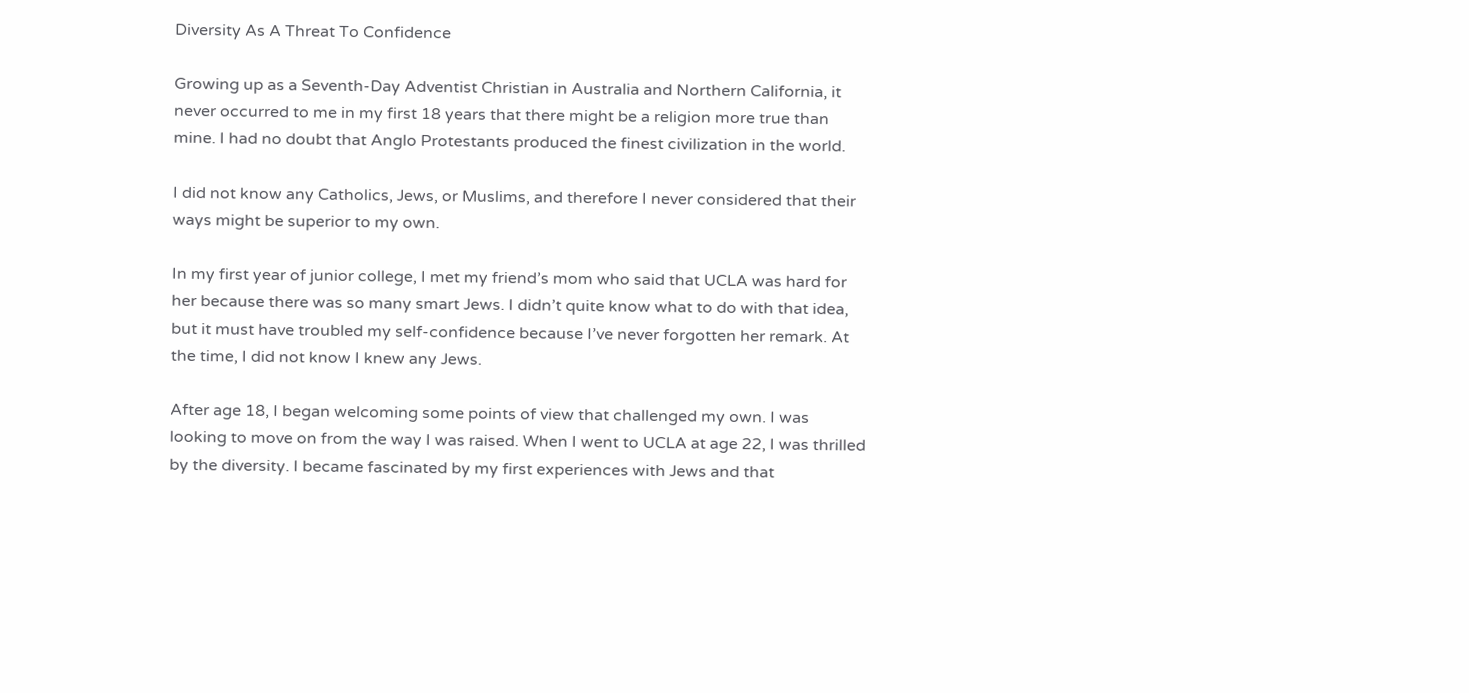Diversity As A Threat To Confidence

Growing up as a Seventh-Day Adventist Christian in Australia and Northern California, it never occurred to me in my first 18 years that there might be a religion more true than mine. I had no doubt that Anglo Protestants produced the finest civilization in the world.

I did not know any Catholics, Jews, or Muslims, and therefore I never considered that their ways might be superior to my own.

In my first year of junior college, I met my friend’s mom who said that UCLA was hard for her because there was so many smart Jews. I didn’t quite know what to do with that idea, but it must have troubled my self-confidence because I’ve never forgotten her remark. At the time, I did not know I knew any Jews.

After age 18, I began welcoming some points of view that challenged my own. I was looking to move on from the way I was raised. When I went to UCLA at age 22, I was thrilled by the diversity. I became fascinated by my first experiences with Jews and that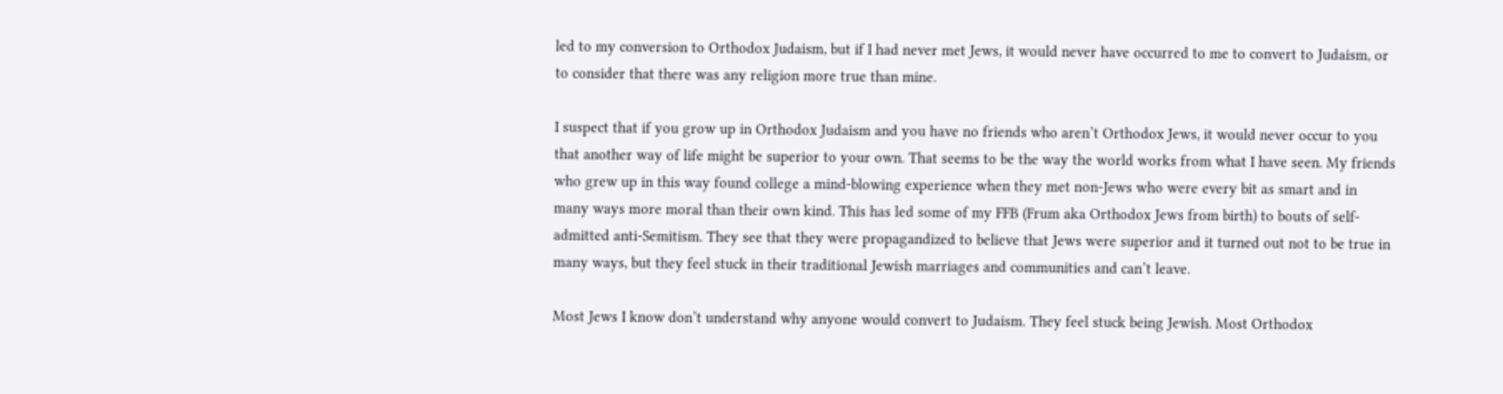led to my conversion to Orthodox Judaism, but if I had never met Jews, it would never have occurred to me to convert to Judaism, or to consider that there was any religion more true than mine.

I suspect that if you grow up in Orthodox Judaism and you have no friends who aren’t Orthodox Jews, it would never occur to you that another way of life might be superior to your own. That seems to be the way the world works from what I have seen. My friends who grew up in this way found college a mind-blowing experience when they met non-Jews who were every bit as smart and in many ways more moral than their own kind. This has led some of my FFB (Frum aka Orthodox Jews from birth) to bouts of self-admitted anti-Semitism. They see that they were propagandized to believe that Jews were superior and it turned out not to be true in many ways, but they feel stuck in their traditional Jewish marriages and communities and can’t leave.

Most Jews I know don’t understand why anyone would convert to Judaism. They feel stuck being Jewish. Most Orthodox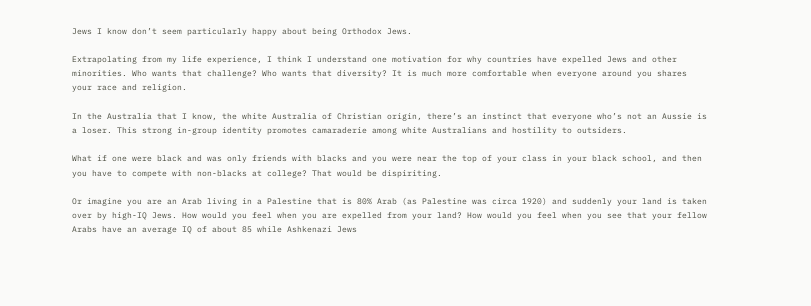Jews I know don’t seem particularly happy about being Orthodox Jews.

Extrapolating from my life experience, I think I understand one motivation for why countries have expelled Jews and other minorities. Who wants that challenge? Who wants that diversity? It is much more comfortable when everyone around you shares your race and religion.

In the Australia that I know, the white Australia of Christian origin, there’s an instinct that everyone who’s not an Aussie is a loser. This strong in-group identity promotes camaraderie among white Australians and hostility to outsiders.

What if one were black and was only friends with blacks and you were near the top of your class in your black school, and then you have to compete with non-blacks at college? That would be dispiriting.

Or imagine you are an Arab living in a Palestine that is 80% Arab (as Palestine was circa 1920) and suddenly your land is taken over by high-IQ Jews. How would you feel when you are expelled from your land? How would you feel when you see that your fellow Arabs have an average IQ of about 85 while Ashkenazi Jews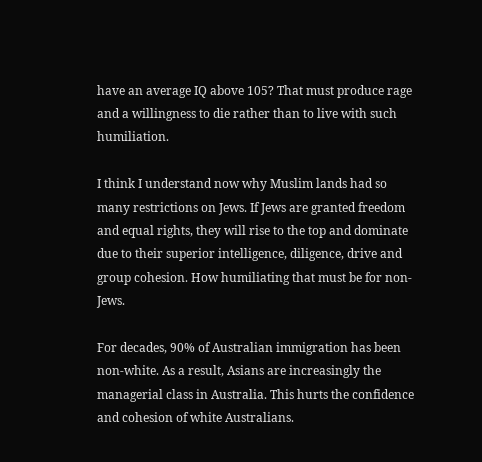have an average IQ above 105? That must produce rage and a willingness to die rather than to live with such humiliation.

I think I understand now why Muslim lands had so many restrictions on Jews. If Jews are granted freedom and equal rights, they will rise to the top and dominate due to their superior intelligence, diligence, drive and group cohesion. How humiliating that must be for non-Jews.

For decades, 90% of Australian immigration has been non-white. As a result, Asians are increasingly the managerial class in Australia. This hurts the confidence and cohesion of white Australians.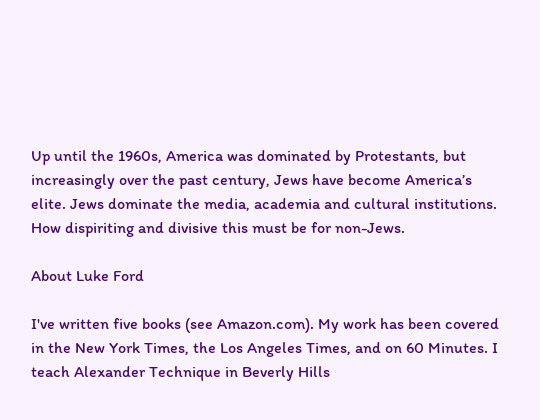Up until the 1960s, America was dominated by Protestants, but increasingly over the past century, Jews have become America’s elite. Jews dominate the media, academia and cultural institutions. How dispiriting and divisive this must be for non-Jews.

About Luke Ford

I've written five books (see Amazon.com). My work has been covered in the New York Times, the Los Angeles Times, and on 60 Minutes. I teach Alexander Technique in Beverly Hills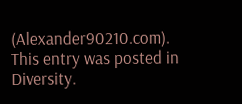(Alexander90210.com).
This entry was posted in Diversity.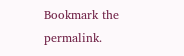Bookmark the permalink.